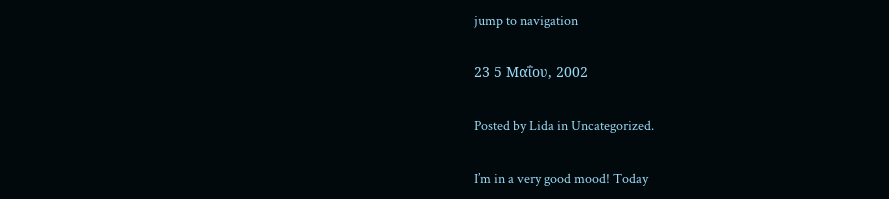jump to navigation

23 5 Μαΐου, 2002

Posted by Lida in Uncategorized.

I’m in a very good mood! Today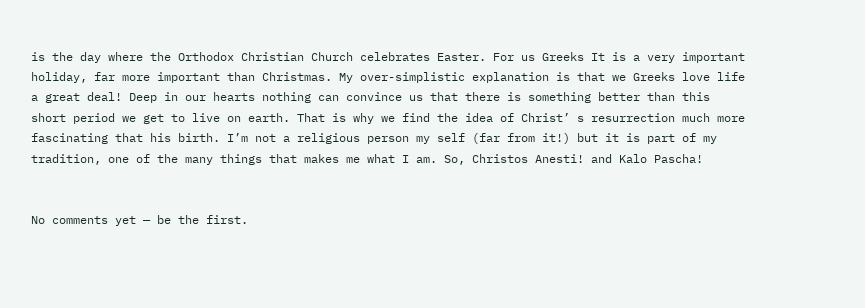is the day where the Orthodox Christian Church celebrates Easter. For us Greeks It is a very important holiday, far more important than Christmas. My over-simplistic explanation is that we Greeks love life a great deal! Deep in our hearts nothing can convince us that there is something better than this short period we get to live on earth. That is why we find the idea of Christ’ s resurrection much more fascinating that his birth. I’m not a religious person my self (far from it!) but it is part of my tradition, one of the many things that makes me what I am. So, Christos Anesti! and Kalo Pascha!


No comments yet — be the first.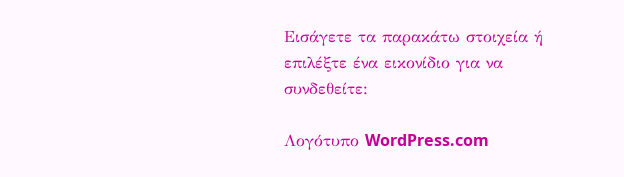Εισάγετε τα παρακάτω στοιχεία ή επιλέξτε ένα εικονίδιο για να συνδεθείτε:

Λογότυπο WordPress.com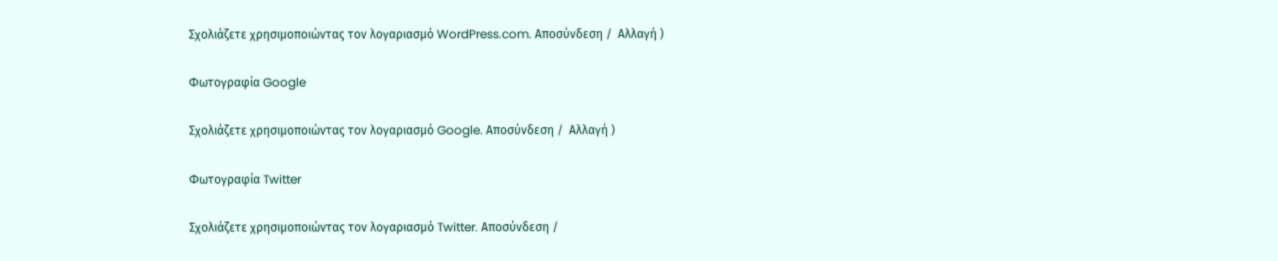Σχολιάζετε χρησιμοποιώντας τον λογαριασμό WordPress.com. Αποσύνδεση /  Αλλαγή )

Φωτογραφία Google

Σχολιάζετε χρησιμοποιώντας τον λογαριασμό Google. Αποσύνδεση /  Αλλαγή )

Φωτογραφία Twitter

Σχολιάζετε χρησιμοποιώντας τον λογαριασμό Twitter. Αποσύνδεση /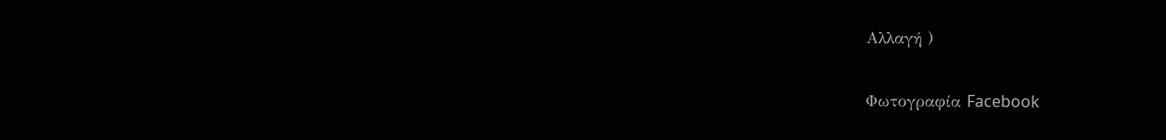Αλλαγή )

Φωτογραφία Facebook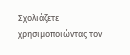Σχολιάζετε χρησιμοποιώντας τον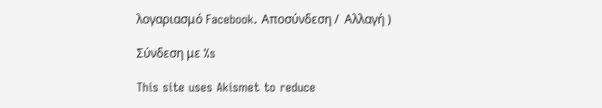λογαριασμό Facebook. Αποσύνδεση /  Αλλαγή )

Σύνδεση με %s

This site uses Akismet to reduce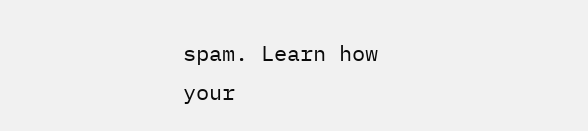spam. Learn how your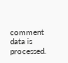comment data is processed.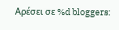Αρέσει σε %d bloggers: